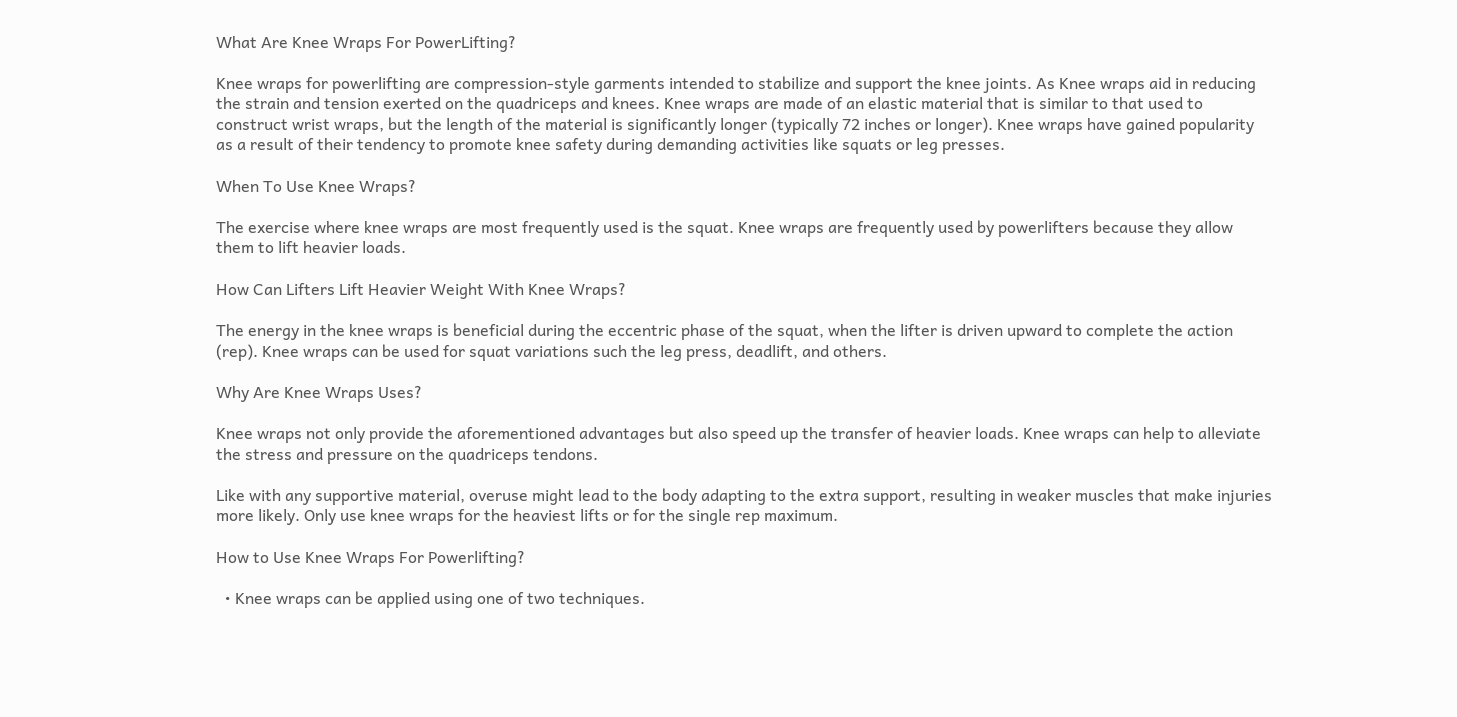What Are Knee Wraps For PowerLifting?

Knee wraps for powerlifting are compression-style garments intended to stabilize and support the knee joints. As Knee wraps aid in reducing the strain and tension exerted on the quadriceps and knees. Knee wraps are made of an elastic material that is similar to that used to construct wrist wraps, but the length of the material is significantly longer (typically 72 inches or longer). Knee wraps have gained popularity as a result of their tendency to promote knee safety during demanding activities like squats or leg presses.

When To Use Knee Wraps?

The exercise where knee wraps are most frequently used is the squat. Knee wraps are frequently used by powerlifters because they allow them to lift heavier loads.

How Can Lifters Lift Heavier Weight With Knee Wraps?

The energy in the knee wraps is beneficial during the eccentric phase of the squat, when the lifter is driven upward to complete the action (rep). Knee wraps can be used for squat variations such the leg press, deadlift, and others.

Why Are Knee Wraps Uses?

Knee wraps not only provide the aforementioned advantages but also speed up the transfer of heavier loads. Knee wraps can help to alleviate the stress and pressure on the quadriceps tendons.

Like with any supportive material, overuse might lead to the body adapting to the extra support, resulting in weaker muscles that make injuries more likely. Only use knee wraps for the heaviest lifts or for the single rep maximum.

How to Use Knee Wraps For Powerlifting?

  • Knee wraps can be applied using one of two techniques.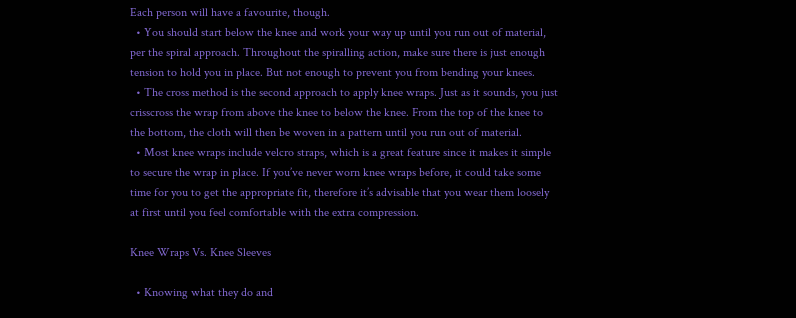Each person will have a favourite, though.
  • You should start below the knee and work your way up until you run out of material, per the spiral approach. Throughout the spiralling action, make sure there is just enough tension to hold you in place. But not enough to prevent you from bending your knees.
  • The cross method is the second approach to apply knee wraps. Just as it sounds, you just crisscross the wrap from above the knee to below the knee. From the top of the knee to the bottom, the cloth will then be woven in a pattern until you run out of material.
  • Most knee wraps include velcro straps, which is a great feature since it makes it simple to secure the wrap in place. If you’ve never worn knee wraps before, it could take some time for you to get the appropriate fit, therefore it’s advisable that you wear them loosely at first until you feel comfortable with the extra compression.

Knee Wraps Vs. Knee Sleeves

  • Knowing what they do and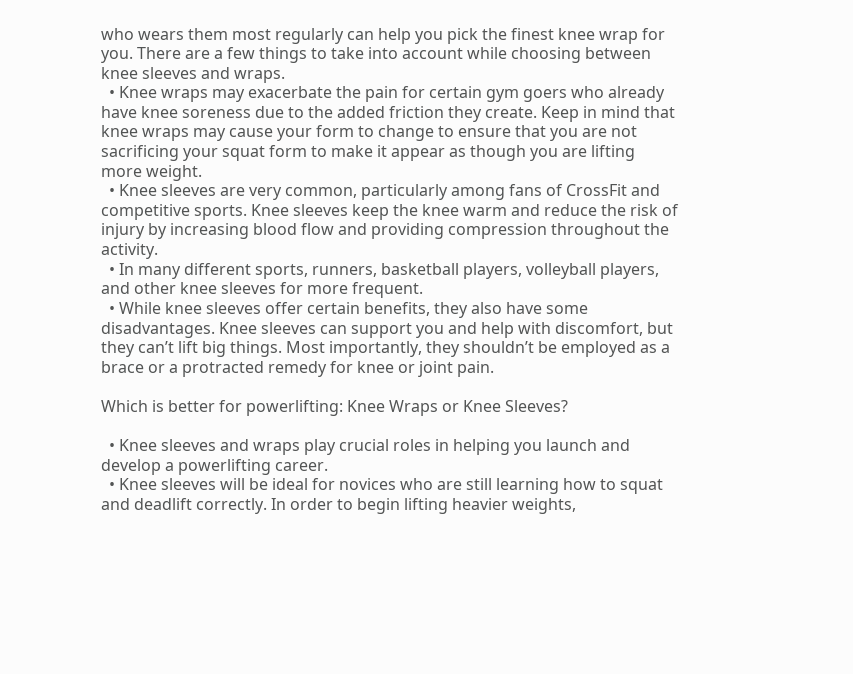who wears them most regularly can help you pick the finest knee wrap for you. There are a few things to take into account while choosing between knee sleeves and wraps.
  • Knee wraps may exacerbate the pain for certain gym goers who already have knee soreness due to the added friction they create. Keep in mind that knee wraps may cause your form to change to ensure that you are not sacrificing your squat form to make it appear as though you are lifting more weight.
  • Knee sleeves are very common, particularly among fans of CrossFit and competitive sports. Knee sleeves keep the knee warm and reduce the risk of injury by increasing blood flow and providing compression throughout the activity.
  • In many different sports, runners, basketball players, volleyball players, and other knee sleeves for more frequent.
  • While knee sleeves offer certain benefits, they also have some disadvantages. Knee sleeves can support you and help with discomfort, but they can’t lift big things. Most importantly, they shouldn’t be employed as a brace or a protracted remedy for knee or joint pain.

Which is better for powerlifting: Knee Wraps or Knee Sleeves?

  • Knee sleeves and wraps play crucial roles in helping you launch and develop a powerlifting career.
  • Knee sleeves will be ideal for novices who are still learning how to squat and deadlift correctly. In order to begin lifting heavier weights,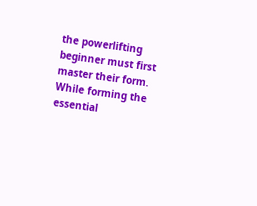the powerlifting beginner must first master their form. While forming the essential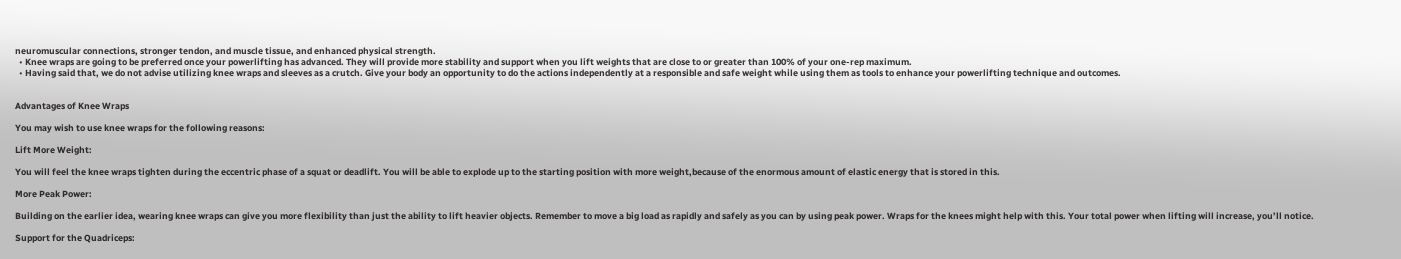neuromuscular connections, stronger tendon, and muscle tissue, and enhanced physical strength.
  • Knee wraps are going to be preferred once your powerlifting has advanced. They will provide more stability and support when you lift weights that are close to or greater than 100% of your one-rep maximum.
  • Having said that, we do not advise utilizing knee wraps and sleeves as a crutch. Give your body an opportunity to do the actions independently at a responsible and safe weight while using them as tools to enhance your powerlifting technique and outcomes.


Advantages of Knee Wraps

You may wish to use knee wraps for the following reasons:

Lift More Weight:

You will feel the knee wraps tighten during the eccentric phase of a squat or deadlift. You will be able to explode up to the starting position with more weight,because of the enormous amount of elastic energy that is stored in this.

More Peak Power:

Building on the earlier idea, wearing knee wraps can give you more flexibility than just the ability to lift heavier objects. Remember to move a big load as rapidly and safely as you can by using peak power. Wraps for the knees might help with this. Your total power when lifting will increase, you’ll notice.

Support for the Quadriceps: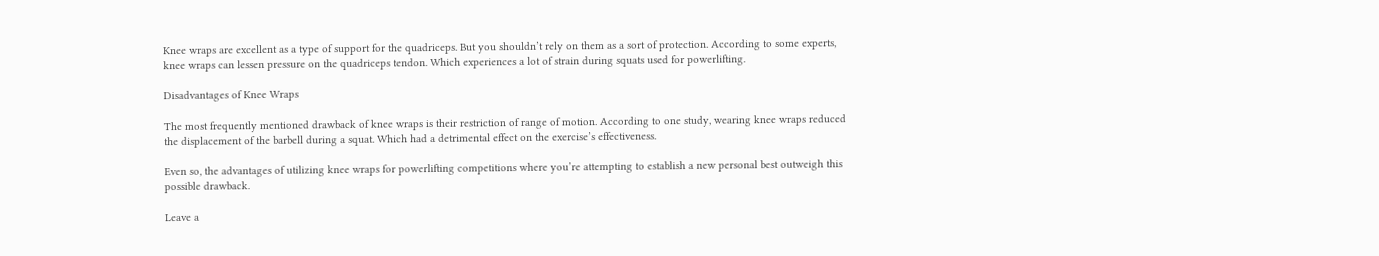Knee wraps are excellent as a type of support for the quadriceps. But you shouldn’t rely on them as a sort of protection. According to some experts, knee wraps can lessen pressure on the quadriceps tendon. Which experiences a lot of strain during squats used for powerlifting.

Disadvantages of Knee Wraps

The most frequently mentioned drawback of knee wraps is their restriction of range of motion. According to one study, wearing knee wraps reduced the displacement of the barbell during a squat. Which had a detrimental effect on the exercise’s effectiveness.

Even so, the advantages of utilizing knee wraps for powerlifting competitions where you’re attempting to establish a new personal best outweigh this possible drawback.

Leave a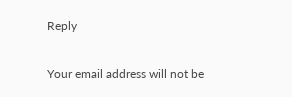Reply

Your email address will not be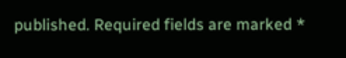published. Required fields are marked *